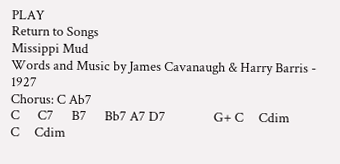PLAY                                                                                                                           Return to Songs
Missippi Mud
Words and Music by James Cavanaugh & Harry Barris - 1927
Chorus: C Ab7
C      C7      B7      Bb7 A7 D7                G+ C     Cdim       C     Cdim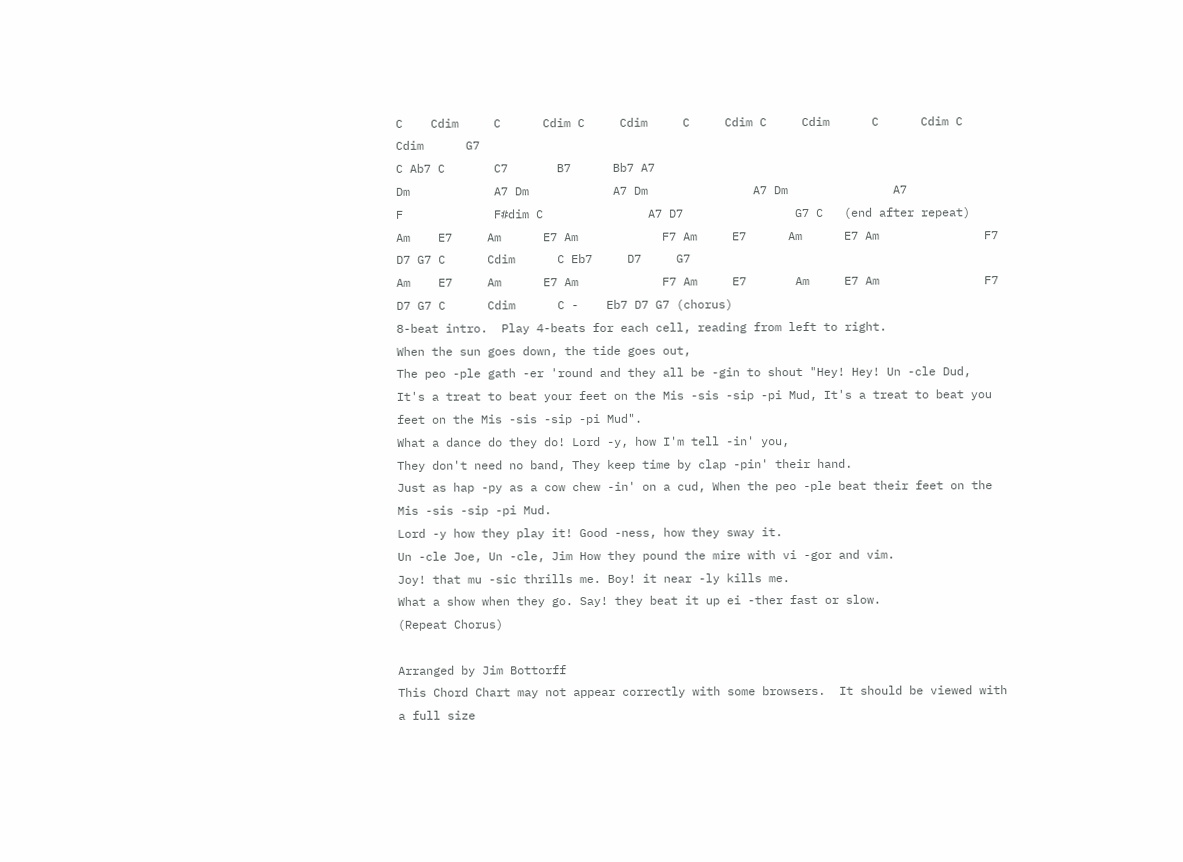C    Cdim     C      Cdim C     Cdim     C     Cdim C     Cdim      C      Cdim C     Cdim      G7
C Ab7 C       C7       B7      Bb7 A7
Dm            A7 Dm            A7 Dm               A7 Dm               A7
F             F#dim C               A7 D7                G7 C   (end after repeat)
Am    E7     Am      E7 Am            F7 Am     E7      Am      E7 Am               F7
D7 G7 C      Cdim      C Eb7     D7     G7
Am    E7     Am      E7 Am            F7 Am     E7       Am     E7 Am               F7
D7 G7 C      Cdim      C -    Eb7 D7 G7 (chorus)
8-beat intro.  Play 4-beats for each cell, reading from left to right.
When the sun goes down, the tide goes out,
The peo -ple gath -er 'round and they all be -gin to shout "Hey! Hey! Un -cle Dud,
It's a treat to beat your feet on the Mis -sis -sip -pi Mud, It's a treat to beat you feet on the Mis -sis -sip -pi Mud".
What a dance do they do! Lord -y, how I'm tell -in' you,
They don't need no band, They keep time by clap -pin' their hand.
Just as hap -py as a cow chew -in' on a cud, When the peo -ple beat their feet on the Mis -sis -sip -pi Mud.
Lord -y how they play it! Good -ness, how they sway it.
Un -cle Joe, Un -cle, Jim How they pound the mire with vi -gor and vim.
Joy! that mu -sic thrills me. Boy! it near -ly kills me.
What a show when they go. Say! they beat it up ei -ther fast or slow.
(Repeat Chorus)

Arranged by Jim Bottorff
This Chord Chart may not appear correctly with some browsers.  It should be viewed with a full size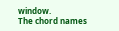window.
The chord names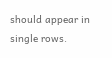should appear in single rows.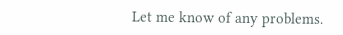Let me know of any problems.